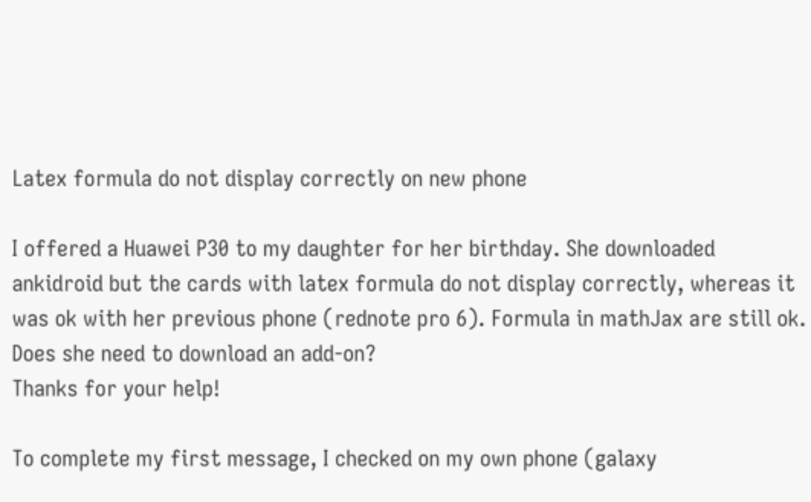Latex formula do not display correctly on new phone

I offered a Huawei P30 to my daughter for her birthday. She downloaded ankidroid but the cards with latex formula do not display correctly, whereas it was ok with her previous phone (rednote pro 6). Formula in mathJax are still ok. Does she need to download an add-on?
Thanks for your help!

To complete my first message, I checked on my own phone (galaxy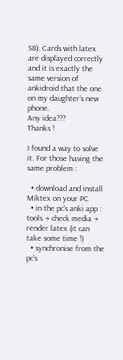S8). Cards with latex are displayed correctly and it is exactly the same version of ankidroid that the one on my daughter’s new phone.
Any idea???
Thanks !

I found a way to solve it. For those having the same problem :

  • download and install Miktex on your PC
  • in the pc’s anki app : tools → check media → render latex (it can take some time !)
  • synchronise from the pc’s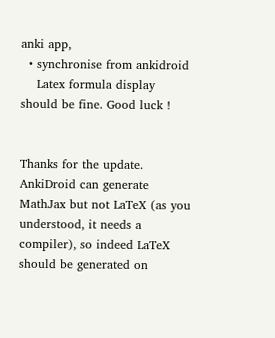anki app,
  • synchronise from ankidroid
    Latex formula display should be fine. Good luck !


Thanks for the update.
AnkiDroid can generate MathJax but not LaTeX (as you understood, it needs a compiler), so indeed LaTeX should be generated on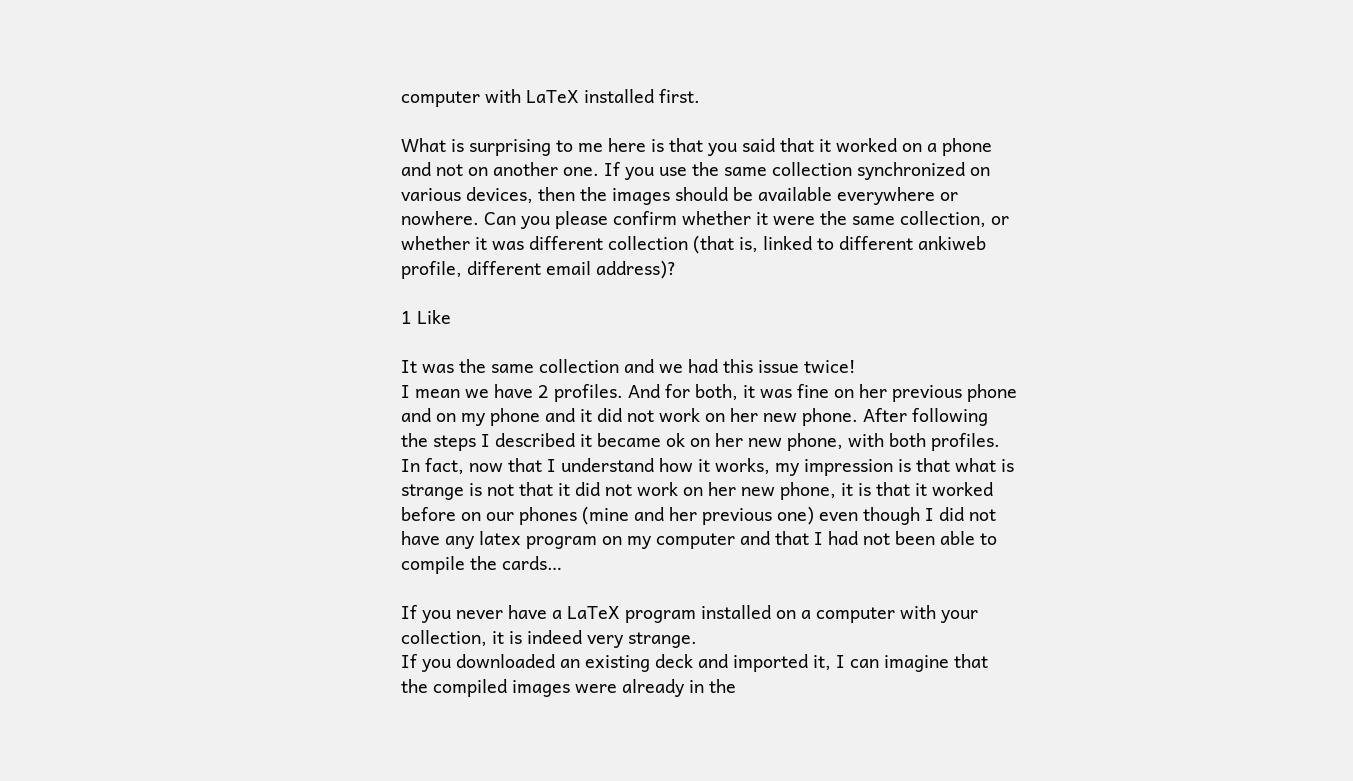computer with LaTeX installed first.

What is surprising to me here is that you said that it worked on a phone and not on another one. If you use the same collection synchronized on various devices, then the images should be available everywhere or nowhere. Can you please confirm whether it were the same collection, or whether it was different collection (that is, linked to different ankiweb profile, different email address)?

1 Like

It was the same collection and we had this issue twice!
I mean we have 2 profiles. And for both, it was fine on her previous phone and on my phone and it did not work on her new phone. After following the steps I described it became ok on her new phone, with both profiles.
In fact, now that I understand how it works, my impression is that what is strange is not that it did not work on her new phone, it is that it worked before on our phones (mine and her previous one) even though I did not have any latex program on my computer and that I had not been able to compile the cards…

If you never have a LaTeX program installed on a computer with your collection, it is indeed very strange.
If you downloaded an existing deck and imported it, I can imagine that the compiled images were already in the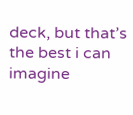deck, but that’s the best i can imagine